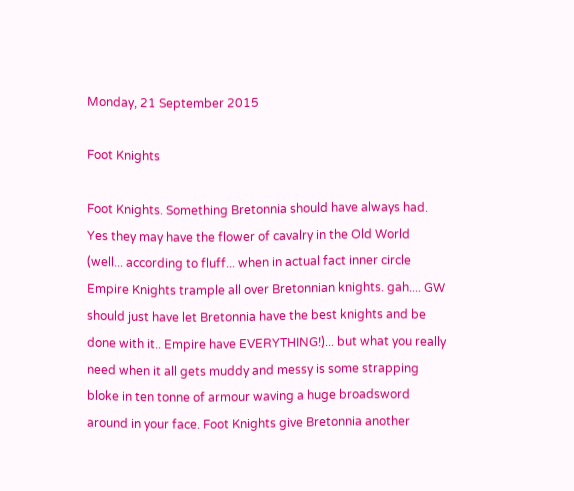Monday, 21 September 2015

Foot Knights

Foot Knights. Something Bretonnia should have always had. Yes they may have the flower of cavalry in the Old World (well... according to fluff... when in actual fact inner circle Empire Knights trample all over Bretonnian knights. gah.... GW should just have let Bretonnia have the best knights and be done with it.. Empire have EVERYTHING!)... but what you really need when it all gets muddy and messy is some strapping bloke in ten tonne of armour waving a huge broadsword around in your face. Foot Knights give Bretonnia another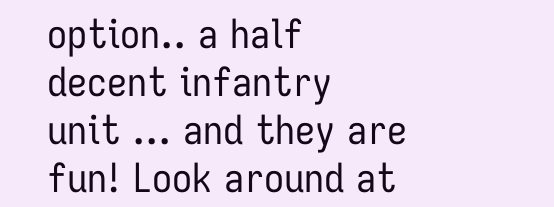option.. a half decent infantry unit ... and they are fun! Look around at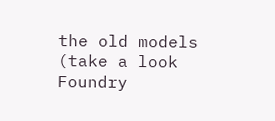the old models (take a look Foundry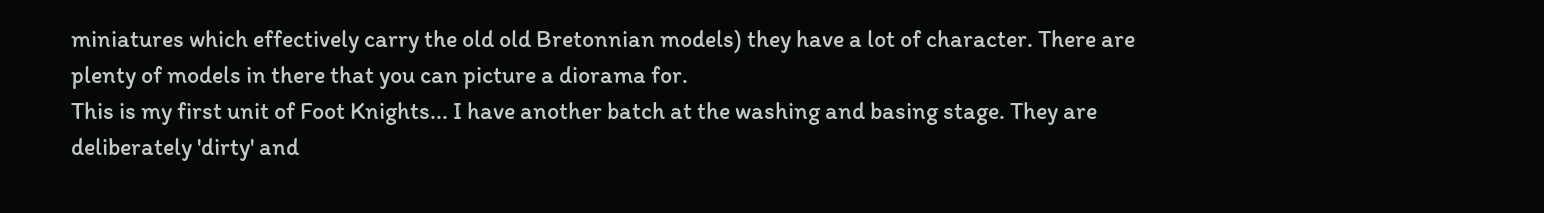miniatures which effectively carry the old old Bretonnian models) they have a lot of character. There are plenty of models in there that you can picture a diorama for.
This is my first unit of Foot Knights... I have another batch at the washing and basing stage. They are deliberately 'dirty' and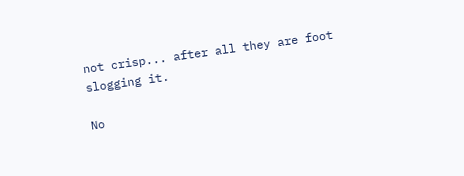not crisp... after all they are foot slogging it.

No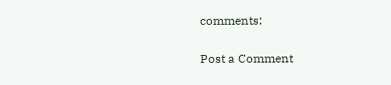comments:

Post a Comment